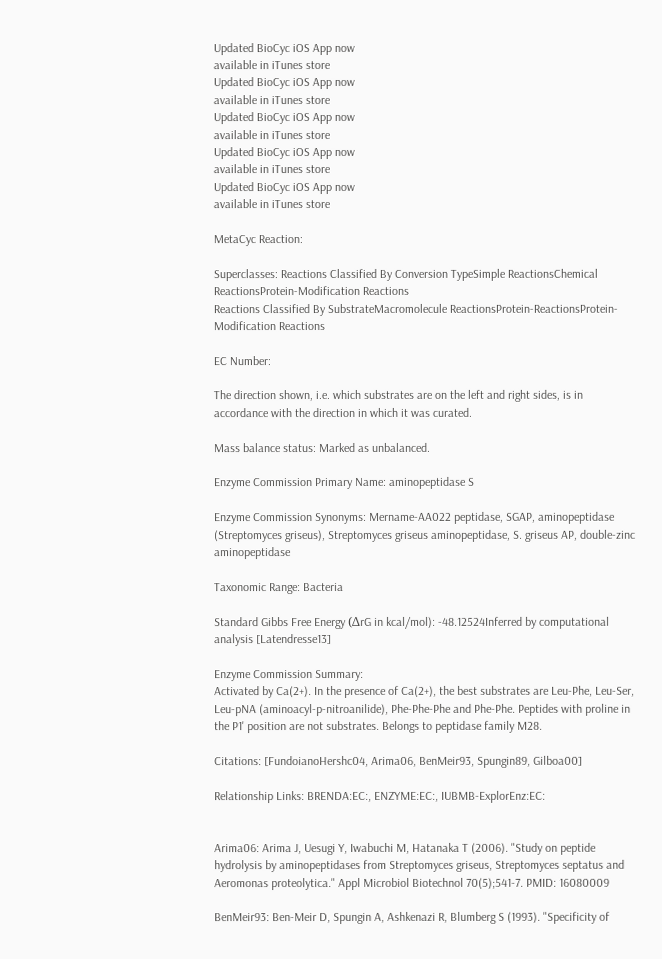Updated BioCyc iOS App now
available in iTunes store
Updated BioCyc iOS App now
available in iTunes store
Updated BioCyc iOS App now
available in iTunes store
Updated BioCyc iOS App now
available in iTunes store
Updated BioCyc iOS App now
available in iTunes store

MetaCyc Reaction:

Superclasses: Reactions Classified By Conversion TypeSimple ReactionsChemical ReactionsProtein-Modification Reactions
Reactions Classified By SubstrateMacromolecule ReactionsProtein-ReactionsProtein-Modification Reactions

EC Number:

The direction shown, i.e. which substrates are on the left and right sides, is in accordance with the direction in which it was curated.

Mass balance status: Marked as unbalanced.

Enzyme Commission Primary Name: aminopeptidase S

Enzyme Commission Synonyms: Mername-AA022 peptidase, SGAP, aminopeptidase (Streptomyces griseus), Streptomyces griseus aminopeptidase, S. griseus AP, double-zinc aminopeptidase

Taxonomic Range: Bacteria

Standard Gibbs Free Energy (ΔrG in kcal/mol): -48.12524Inferred by computational analysis [Latendresse13]

Enzyme Commission Summary:
Activated by Ca(2+). In the presence of Ca(2+), the best substrates are Leu-Phe, Leu-Ser, Leu-pNA (aminoacyl-p-nitroanilide), Phe-Phe-Phe and Phe-Phe. Peptides with proline in the P1' position are not substrates. Belongs to peptidase family M28.

Citations: [FundoianoHershc04, Arima06, BenMeir93, Spungin89, Gilboa00]

Relationship Links: BRENDA:EC:, ENZYME:EC:, IUBMB-ExplorEnz:EC:


Arima06: Arima J, Uesugi Y, Iwabuchi M, Hatanaka T (2006). "Study on peptide hydrolysis by aminopeptidases from Streptomyces griseus, Streptomyces septatus and Aeromonas proteolytica." Appl Microbiol Biotechnol 70(5);541-7. PMID: 16080009

BenMeir93: Ben-Meir D, Spungin A, Ashkenazi R, Blumberg S (1993). "Specificity of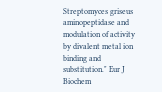Streptomyces griseus aminopeptidase and modulation of activity by divalent metal ion binding and substitution." Eur J Biochem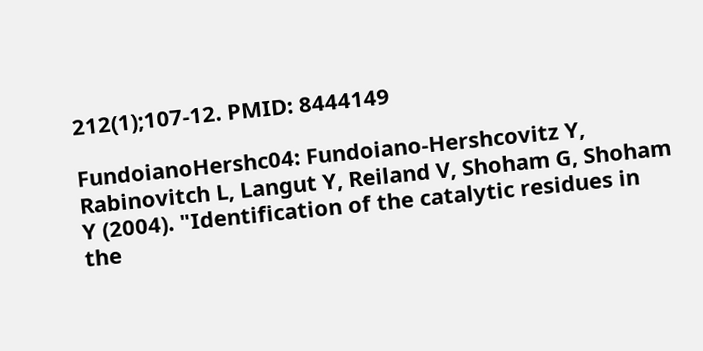212(1);107-12. PMID: 8444149

FundoianoHershc04: Fundoiano-Hershcovitz Y, Rabinovitch L, Langut Y, Reiland V, Shoham G, Shoham Y (2004). "Identification of the catalytic residues in the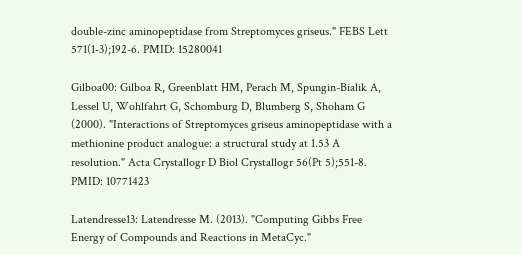double-zinc aminopeptidase from Streptomyces griseus." FEBS Lett 571(1-3);192-6. PMID: 15280041

Gilboa00: Gilboa R, Greenblatt HM, Perach M, Spungin-Bialik A, Lessel U, Wohlfahrt G, Schomburg D, Blumberg S, Shoham G (2000). "Interactions of Streptomyces griseus aminopeptidase with a methionine product analogue: a structural study at 1.53 A resolution." Acta Crystallogr D Biol Crystallogr 56(Pt 5);551-8. PMID: 10771423

Latendresse13: Latendresse M. (2013). "Computing Gibbs Free Energy of Compounds and Reactions in MetaCyc."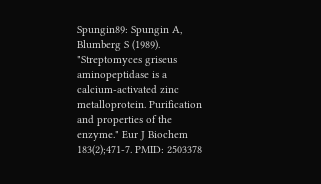Spungin89: Spungin A, Blumberg S (1989). "Streptomyces griseus aminopeptidase is a calcium-activated zinc metalloprotein. Purification and properties of the enzyme." Eur J Biochem 183(2);471-7. PMID: 2503378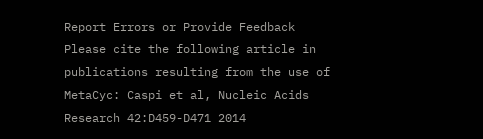Report Errors or Provide Feedback
Please cite the following article in publications resulting from the use of MetaCyc: Caspi et al, Nucleic Acids Research 42:D459-D471 2014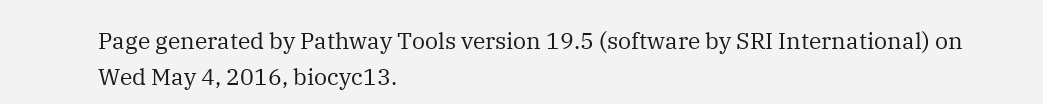Page generated by Pathway Tools version 19.5 (software by SRI International) on Wed May 4, 2016, biocyc13.